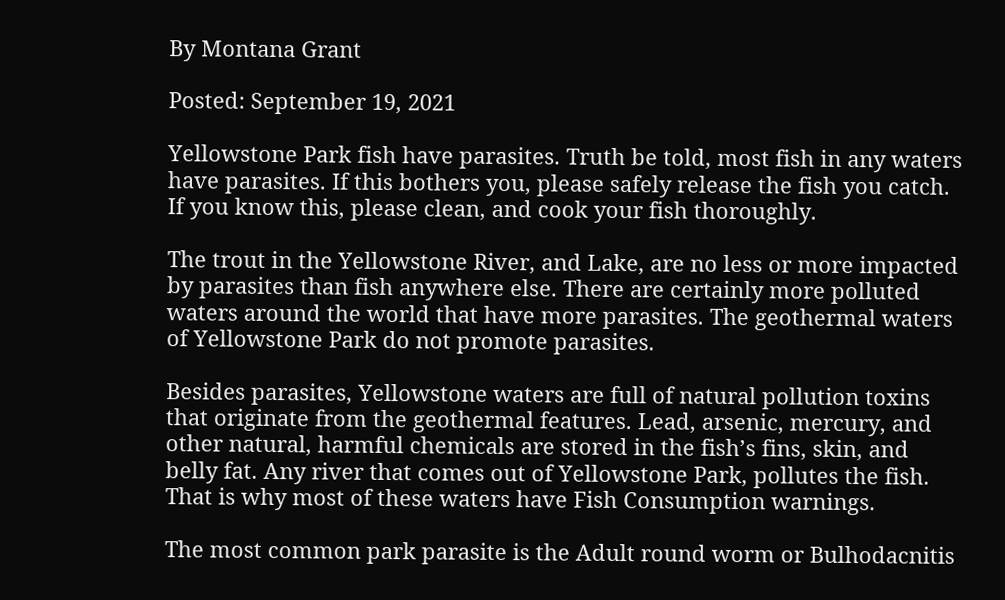By Montana Grant

Posted: September 19, 2021

Yellowstone Park fish have parasites. Truth be told, most fish in any waters have parasites. If this bothers you, please safely release the fish you catch. If you know this, please clean, and cook your fish thoroughly.

The trout in the Yellowstone River, and Lake, are no less or more impacted by parasites than fish anywhere else. There are certainly more polluted waters around the world that have more parasites. The geothermal waters of Yellowstone Park do not promote parasites.

Besides parasites, Yellowstone waters are full of natural pollution toxins that originate from the geothermal features. Lead, arsenic, mercury, and other natural, harmful chemicals are stored in the fish’s fins, skin, and belly fat. Any river that comes out of Yellowstone Park, pollutes the fish. That is why most of these waters have Fish Consumption warnings.

The most common park parasite is the Adult round worm or Bulhodacnitis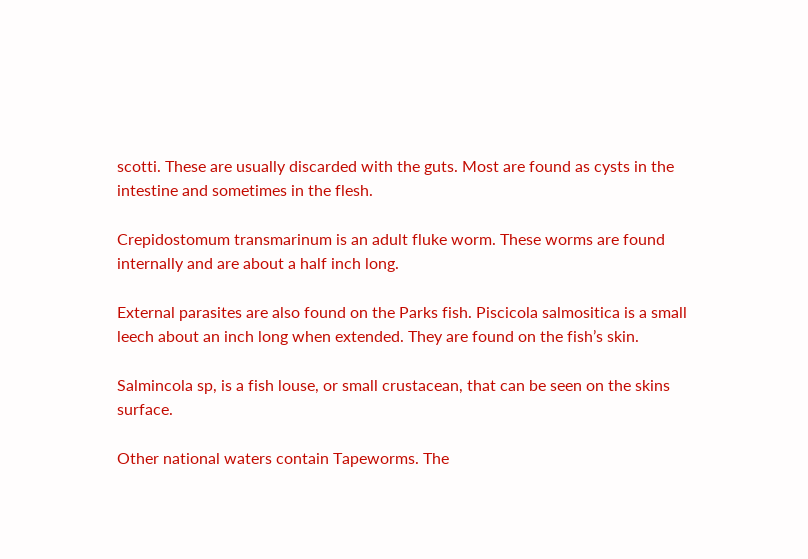scotti. These are usually discarded with the guts. Most are found as cysts in the intestine and sometimes in the flesh.

Crepidostomum transmarinum is an adult fluke worm. These worms are found internally and are about a half inch long.

External parasites are also found on the Parks fish. Piscicola salmositica is a small leech about an inch long when extended. They are found on the fish’s skin.

Salmincola sp, is a fish louse, or small crustacean, that can be seen on the skins surface.

Other national waters contain Tapeworms. The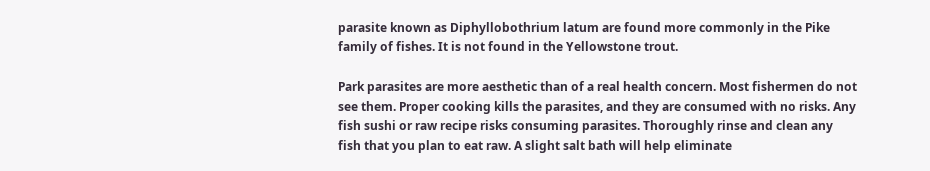parasite known as Diphyllobothrium latum are found more commonly in the Pike family of fishes. It is not found in the Yellowstone trout.

Park parasites are more aesthetic than of a real health concern. Most fishermen do not see them. Proper cooking kills the parasites, and they are consumed with no risks. Any fish sushi or raw recipe risks consuming parasites. Thoroughly rinse and clean any fish that you plan to eat raw. A slight salt bath will help eliminate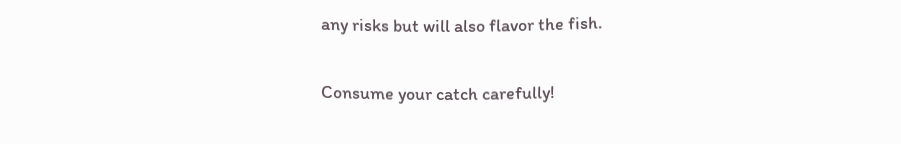any risks but will also flavor the fish.

Consume your catch carefully!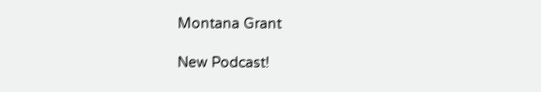Montana Grant

New Podcast!